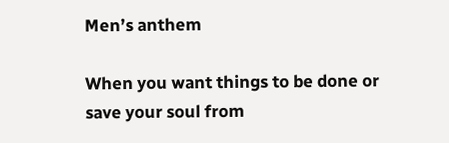Men’s anthem

When you want things to be done or save your soul from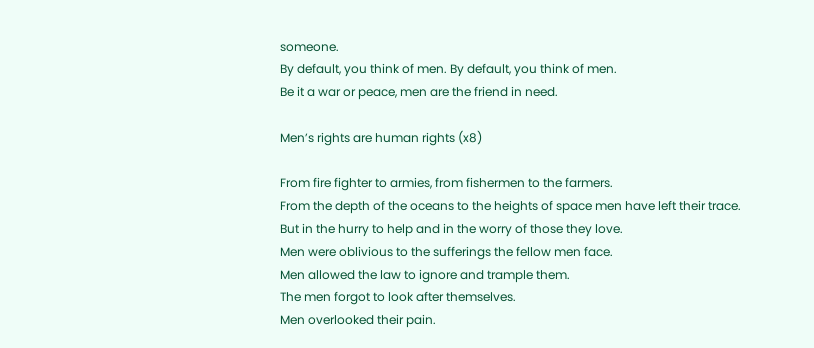someone.
By default, you think of men. By default, you think of men.
Be it a war or peace, men are the friend in need.

Men’s rights are human rights (x8)

From fire fighter to armies, from fishermen to the farmers.
From the depth of the oceans to the heights of space men have left their trace.
But in the hurry to help and in the worry of those they love.
Men were oblivious to the sufferings the fellow men face.
Men allowed the law to ignore and trample them.
The men forgot to look after themselves.
Men overlooked their pain.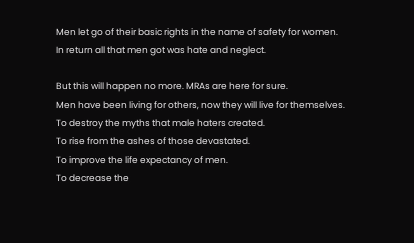Men let go of their basic rights in the name of safety for women.
In return all that men got was hate and neglect.

But this will happen no more. MRAs are here for sure.
Men have been living for others, now they will live for themselves.
To destroy the myths that male haters created.
To rise from the ashes of those devastated.
To improve the life expectancy of men.
To decrease the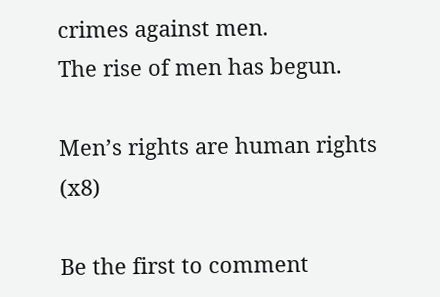crimes against men.
The rise of men has begun.

Men’s rights are human rights (x8)

Be the first to comment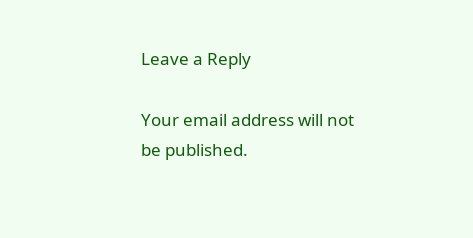Leave a Reply

Your email address will not be published.